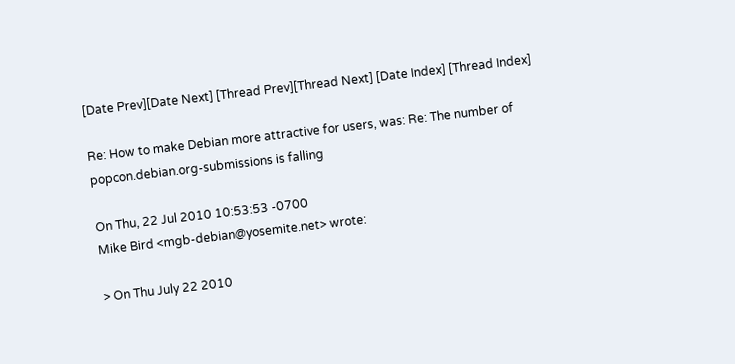[Date Prev][Date Next] [Thread Prev][Thread Next] [Date Index] [Thread Index]

Re: How to make Debian more attractive for users, was: Re: The number of popcon.debian.org-submissions is falling

On Thu, 22 Jul 2010 10:53:53 -0700
Mike Bird <mgb-debian@yosemite.net> wrote:

> On Thu July 22 2010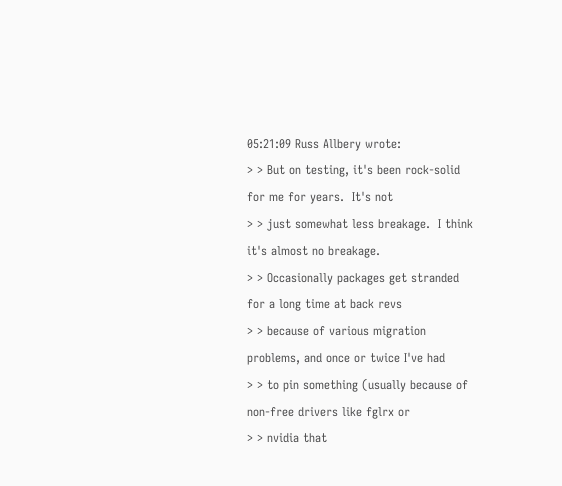05:21:09 Russ Allbery wrote:
> > But on testing, it's been rock-solid for me for years.  It's not
> > just somewhat less breakage.  I think it's almost no breakage.
> > Occasionally packages get stranded for a long time at back revs
> > because of various migration problems, and once or twice I've had
> > to pin something (usually because of non-free drivers like fglrx or
> > nvidia that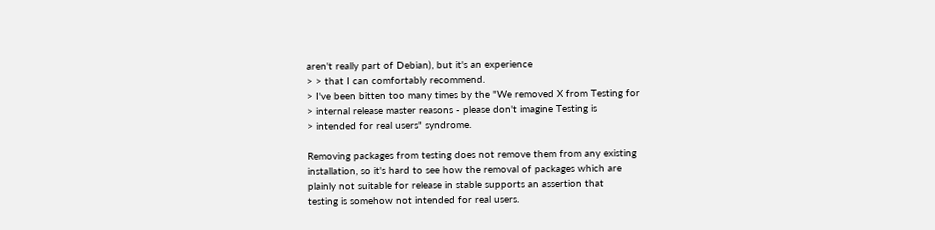aren't really part of Debian), but it's an experience
> > that I can comfortably recommend.
> I've been bitten too many times by the "We removed X from Testing for
> internal release master reasons - please don't imagine Testing is
> intended for real users" syndrome.

Removing packages from testing does not remove them from any existing
installation, so it's hard to see how the removal of packages which are
plainly not suitable for release in stable supports an assertion that
testing is somehow not intended for real users.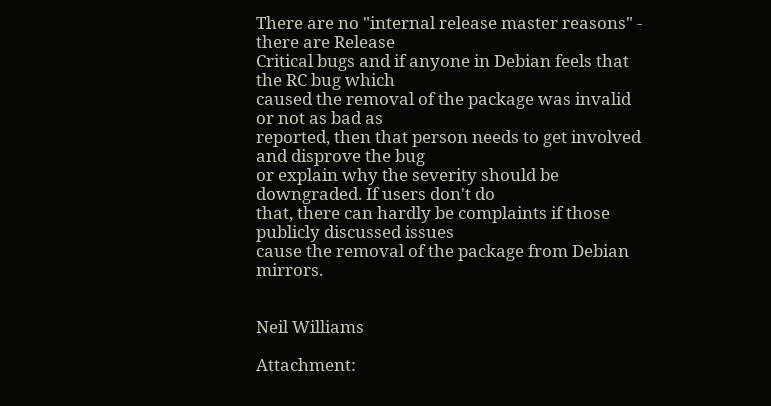There are no "internal release master reasons" - there are Release
Critical bugs and if anyone in Debian feels that the RC bug which
caused the removal of the package was invalid or not as bad as
reported, then that person needs to get involved and disprove the bug
or explain why the severity should be downgraded. If users don't do
that, there can hardly be complaints if those publicly discussed issues
cause the removal of the package from Debian mirrors.


Neil Williams

Attachment: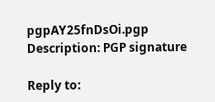pgpAY25fnDsOi.pgp
Description: PGP signature

Reply to: